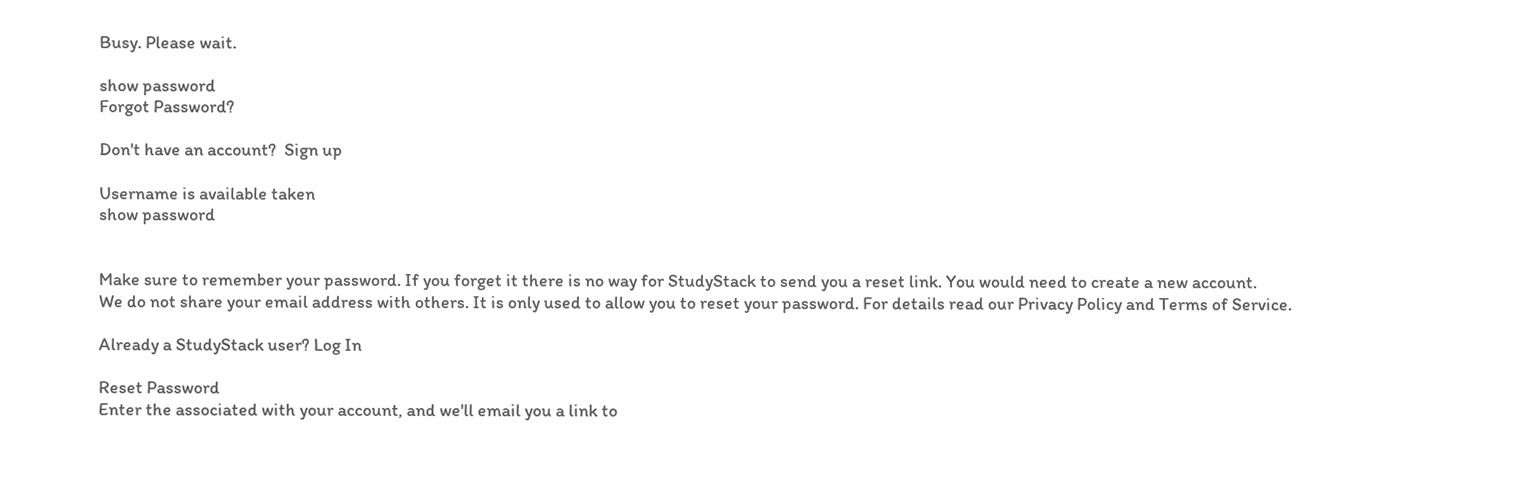Busy. Please wait.

show password
Forgot Password?

Don't have an account?  Sign up

Username is available taken
show password


Make sure to remember your password. If you forget it there is no way for StudyStack to send you a reset link. You would need to create a new account.
We do not share your email address with others. It is only used to allow you to reset your password. For details read our Privacy Policy and Terms of Service.

Already a StudyStack user? Log In

Reset Password
Enter the associated with your account, and we'll email you a link to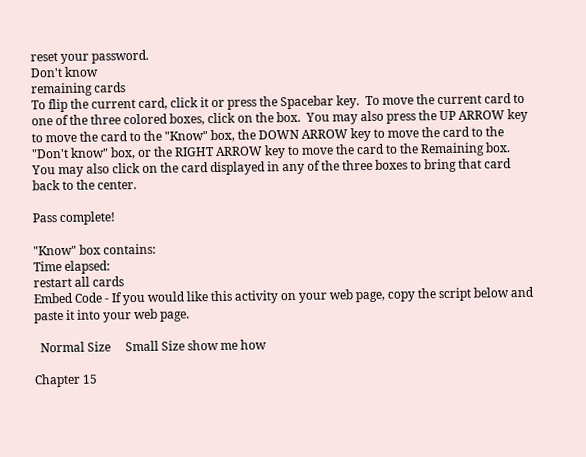reset your password.
Don't know
remaining cards
To flip the current card, click it or press the Spacebar key.  To move the current card to one of the three colored boxes, click on the box.  You may also press the UP ARROW key to move the card to the "Know" box, the DOWN ARROW key to move the card to the "Don't know" box, or the RIGHT ARROW key to move the card to the Remaining box.  You may also click on the card displayed in any of the three boxes to bring that card back to the center.

Pass complete!

"Know" box contains:
Time elapsed:
restart all cards
Embed Code - If you would like this activity on your web page, copy the script below and paste it into your web page.

  Normal Size     Small Size show me how

Chapter 15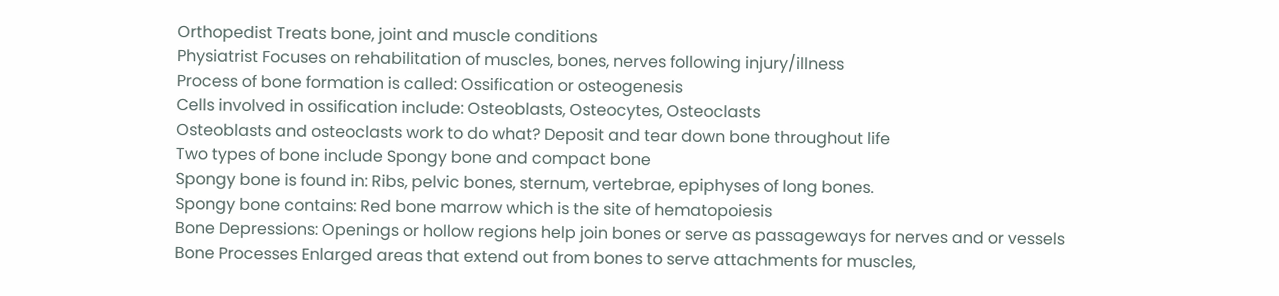Orthopedist Treats bone, joint and muscle conditions
Physiatrist Focuses on rehabilitation of muscles, bones, nerves following injury/illness
Process of bone formation is called: Ossification or osteogenesis
Cells involved in ossification include: Osteoblasts, Osteocytes, Osteoclasts
Osteoblasts and osteoclasts work to do what? Deposit and tear down bone throughout life
Two types of bone include Spongy bone and compact bone
Spongy bone is found in: Ribs, pelvic bones, sternum, vertebrae, epiphyses of long bones.
Spongy bone contains: Red bone marrow which is the site of hematopoiesis
Bone Depressions: Openings or hollow regions help join bones or serve as passageways for nerves and or vessels
Bone Processes Enlarged areas that extend out from bones to serve attachments for muscles,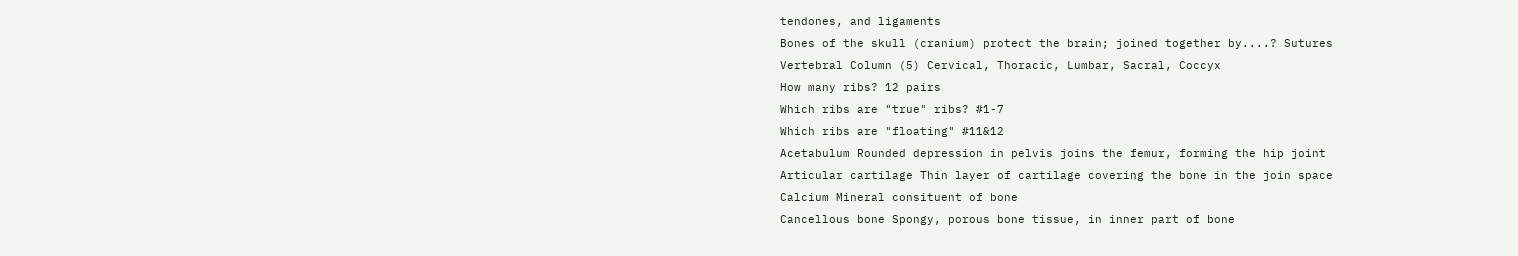tendones, and ligaments
Bones of the skull (cranium) protect the brain; joined together by....? Sutures
Vertebral Column (5) Cervical, Thoracic, Lumbar, Sacral, Coccyx
How many ribs? 12 pairs
Which ribs are "true" ribs? #1-7
Which ribs are "floating" #11&12
Acetabulum Rounded depression in pelvis joins the femur, forming the hip joint
Articular cartilage Thin layer of cartilage covering the bone in the join space
Calcium Mineral consituent of bone
Cancellous bone Spongy, porous bone tissue, in inner part of bone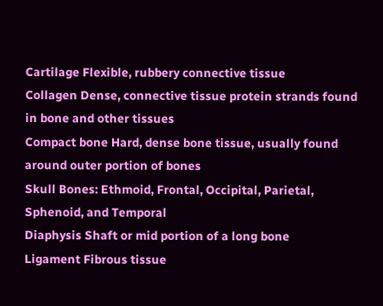Cartilage Flexible, rubbery connective tissue
Collagen Dense, connective tissue protein strands found in bone and other tissues
Compact bone Hard, dense bone tissue, usually found around outer portion of bones
Skull Bones: Ethmoid, Frontal, Occipital, Parietal, Sphenoid, and Temporal
Diaphysis Shaft or mid portion of a long bone
Ligament Fibrous tissue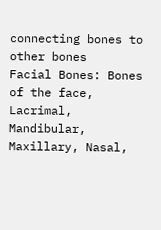connecting bones to other bones
Facial Bones: Bones of the face, Lacrimal, Mandibular, Maxillary, Nasal,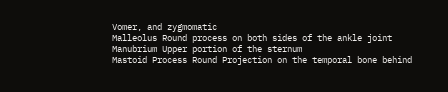Vomer, and zygmomatic
Malleolus Round process on both sides of the ankle joint
Manubrium Upper portion of the sternum
Mastoid Process Round Projection on the temporal bone behind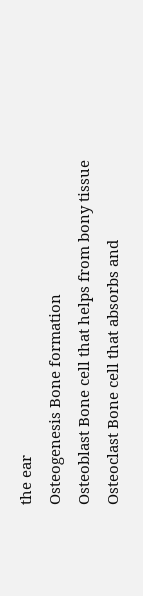the ear
Osteogenesis Bone formation
Osteoblast Bone cell that helps from bony tissue
Osteoclast Bone cell that absorbs and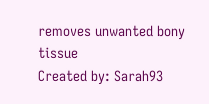removes unwanted bony tissue
Created by: Sarah93